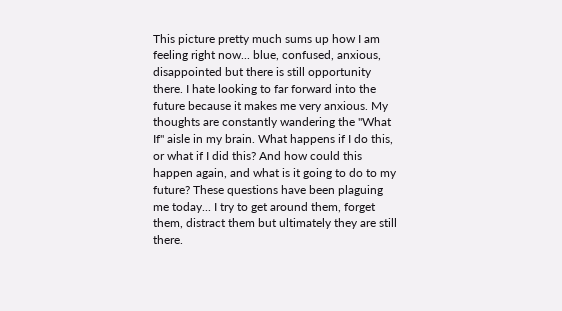This picture pretty much sums up how I am feeling right now... blue, confused, anxious, disappointed but there is still opportunity there. I hate looking to far forward into the future because it makes me very anxious. My thoughts are constantly wandering the "What If" aisle in my brain. What happens if I do this, or what if I did this? And how could this happen again, and what is it going to do to my future? These questions have been plaguing me today... I try to get around them, forget them, distract them but ultimately they are still there.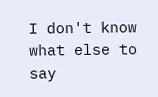I don't know what else to say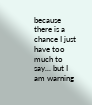because there is a chance I just have too much to say... but I am warning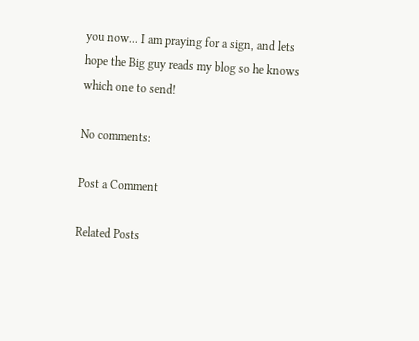you now... I am praying for a sign, and lets hope the Big guy reads my blog so he knows which one to send!

No comments:

Post a Comment

Related Posts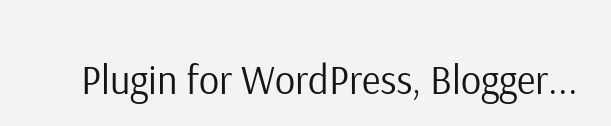Plugin for WordPress, Blogger...